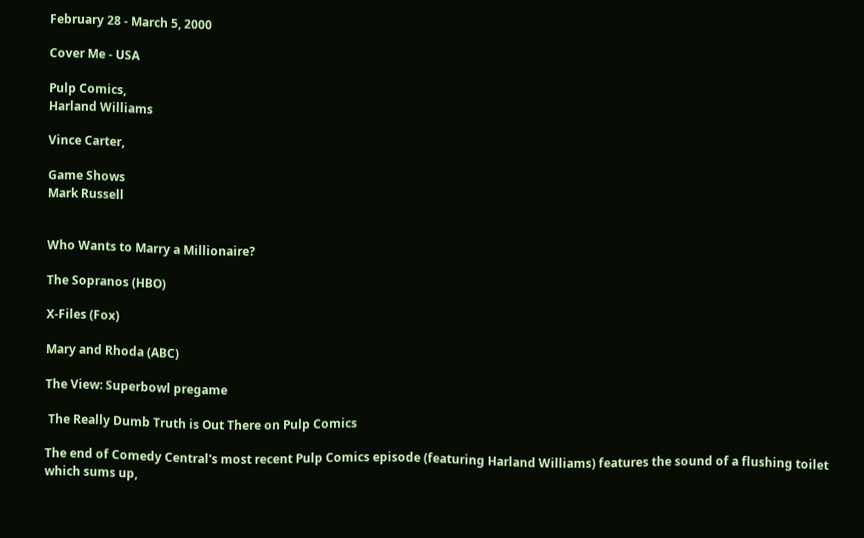February 28 - March 5, 2000

Cover Me - USA

Pulp Comics,
Harland Williams

Vince Carter,

Game Shows
Mark Russell


Who Wants to Marry a Millionaire?

The Sopranos (HBO)

X-Files (Fox)

Mary and Rhoda (ABC)

The View: Superbowl pregame

 The Really Dumb Truth is Out There on Pulp Comics

The end of Comedy Central's most recent Pulp Comics episode (featuring Harland Williams) features the sound of a flushing toilet which sums up,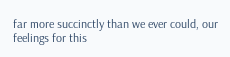far more succinctly than we ever could, our feelings for this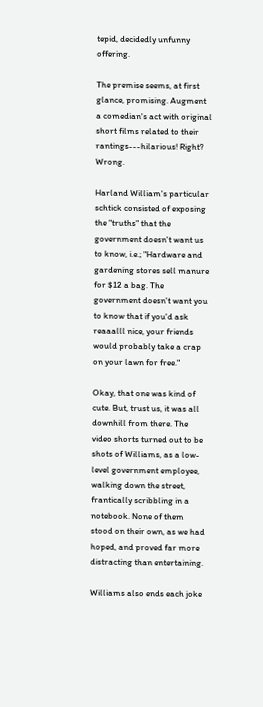tepid, decidedly unfunny offering.

The premise seems, at first glance, promising. Augment a comedian's act with original short films related to their rantings---hilarious! Right? Wrong.

Harland William's particular schtick consisted of exposing the "truths" that the government doesn't want us to know, i.e.; "Hardware and gardening stores sell manure for $12 a bag. The government doesn't want you to know that if you'd ask reaaalll nice, your friends would probably take a crap on your lawn for free."

Okay, that one was kind of cute. But, trust us, it was all downhill from there. The video shorts turned out to be shots of Williams, as a low-level government employee, walking down the street, frantically scribbling in a notebook. None of them stood on their own, as we had hoped, and proved far more distracting than entertaining.

Williams also ends each joke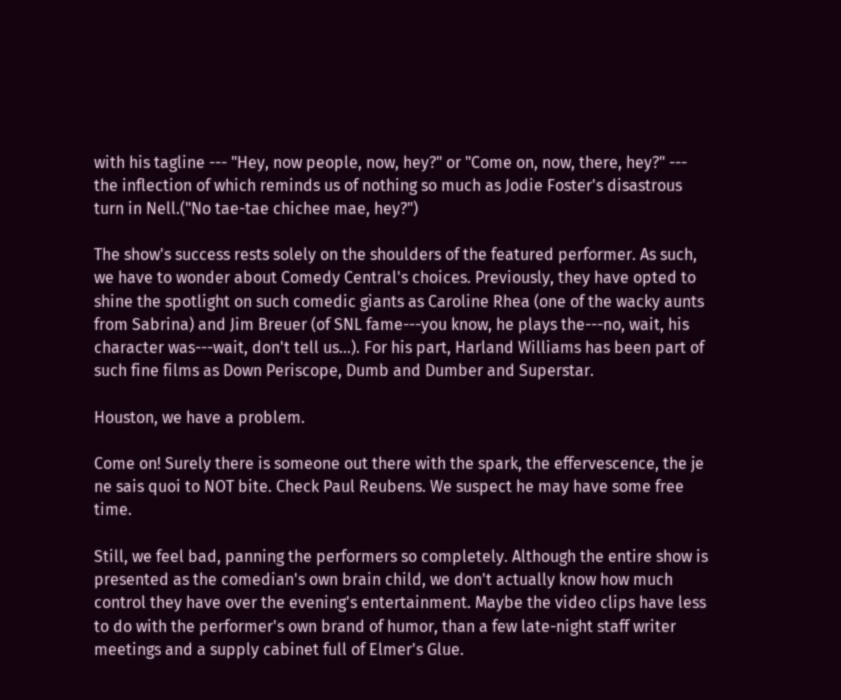with his tagline --- "Hey, now people, now, hey?" or "Come on, now, there, hey?" --- the inflection of which reminds us of nothing so much as Jodie Foster's disastrous turn in Nell.("No tae-tae chichee mae, hey?")

The show's success rests solely on the shoulders of the featured performer. As such, we have to wonder about Comedy Central's choices. Previously, they have opted to shine the spotlight on such comedic giants as Caroline Rhea (one of the wacky aunts from Sabrina) and Jim Breuer (of SNL fame---you know, he plays the---no, wait, his character was---wait, don't tell us…). For his part, Harland Williams has been part of such fine films as Down Periscope, Dumb and Dumber and Superstar.

Houston, we have a problem.

Come on! Surely there is someone out there with the spark, the effervescence, the je ne sais quoi to NOT bite. Check Paul Reubens. We suspect he may have some free time.

Still, we feel bad, panning the performers so completely. Although the entire show is presented as the comedian's own brain child, we don't actually know how much control they have over the evening's entertainment. Maybe the video clips have less to do with the performer's own brand of humor, than a few late-night staff writer meetings and a supply cabinet full of Elmer's Glue.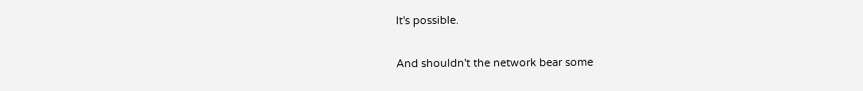It's possible.

And shouldn't the network bear some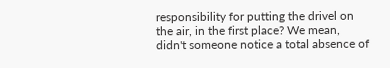responsibility for putting the drivel on the air, in the first place? We mean, didn't someone notice a total absence of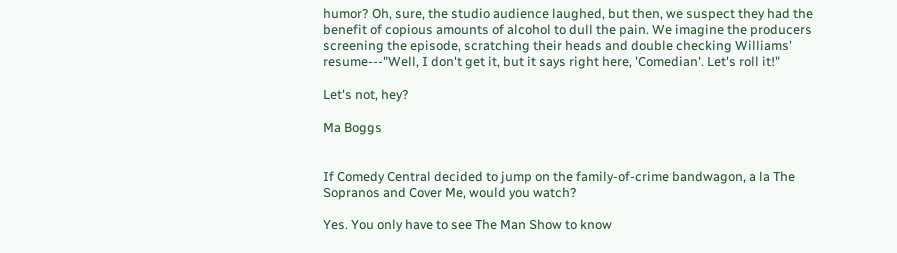humor? Oh, sure, the studio audience laughed, but then, we suspect they had the benefit of copious amounts of alcohol to dull the pain. We imagine the producers screening the episode, scratching their heads and double checking Williams' resume---"Well, I don't get it, but it says right here, 'Comedian'. Let's roll it!"

Let's not, hey?

Ma Boggs


If Comedy Central decided to jump on the family-of-crime bandwagon, a la The Sopranos and Cover Me, would you watch?

Yes. You only have to see The Man Show to know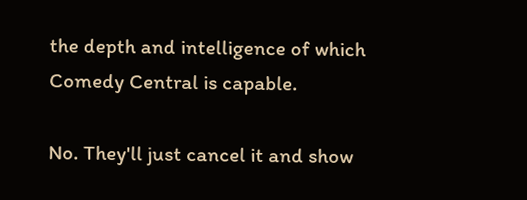the depth and intelligence of which Comedy Central is capable.

No. They'll just cancel it and show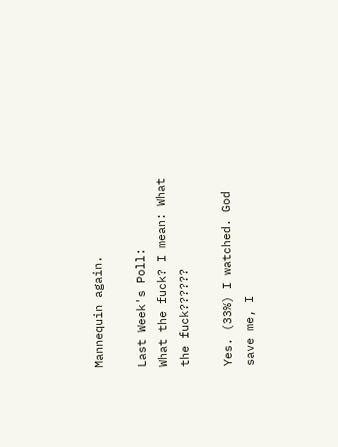Mannequin again.

Last Week's Poll:
What the fuck? I mean: What the fuck??????

Yes. (33%) I watched. God save me, I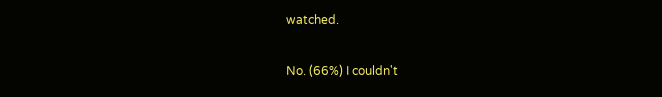watched.

No. (66%) I couldn't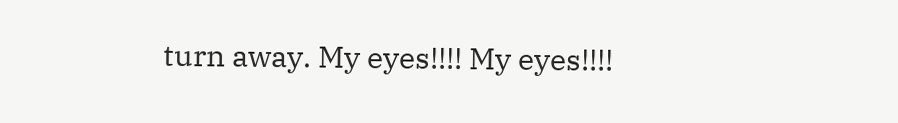turn away. My eyes!!!! My eyes!!!!